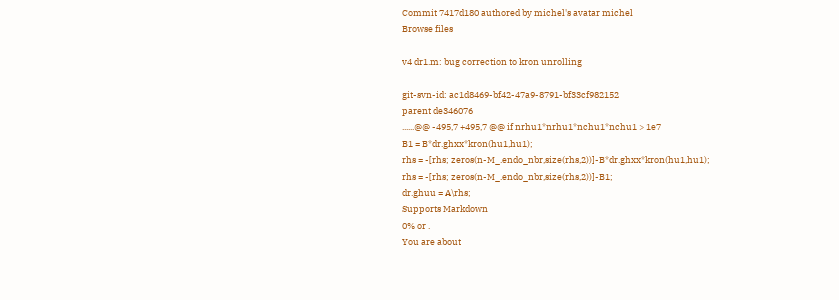Commit 7417d180 authored by michel's avatar michel
Browse files

v4 dr1.m: bug correction to kron unrolling

git-svn-id: ac1d8469-bf42-47a9-8791-bf33cf982152
parent de346076
......@@ -495,7 +495,7 @@ if nrhu1*nrhu1*nchu1*nchu1 > 1e7
B1 = B*dr.ghxx*kron(hu1,hu1);
rhs = -[rhs; zeros(n-M_.endo_nbr,size(rhs,2))]-B*dr.ghxx*kron(hu1,hu1);
rhs = -[rhs; zeros(n-M_.endo_nbr,size(rhs,2))]-B1;
dr.ghuu = A\rhs;
Supports Markdown
0% or .
You are about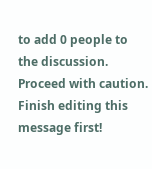to add 0 people to the discussion. Proceed with caution.
Finish editing this message first!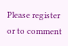Please register or to comment